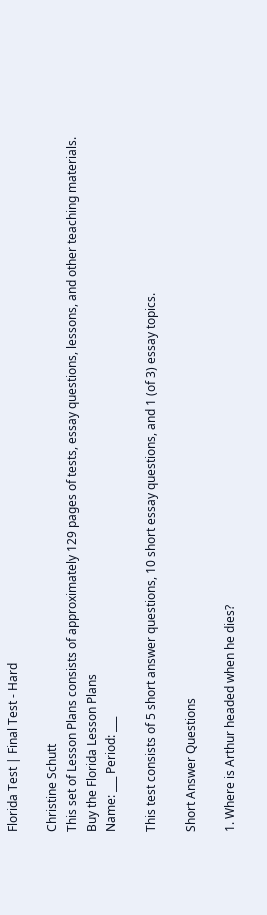Florida Test | Final Test - Hard

Christine Schutt
This set of Lesson Plans consists of approximately 129 pages of tests, essay questions, lessons, and other teaching materials.
Buy the Florida Lesson Plans
Name: ___ Period: ___

This test consists of 5 short answer questions, 10 short essay questions, and 1 (of 3) essay topics.

Short Answer Questions

1. Where is Arthur headed when he dies?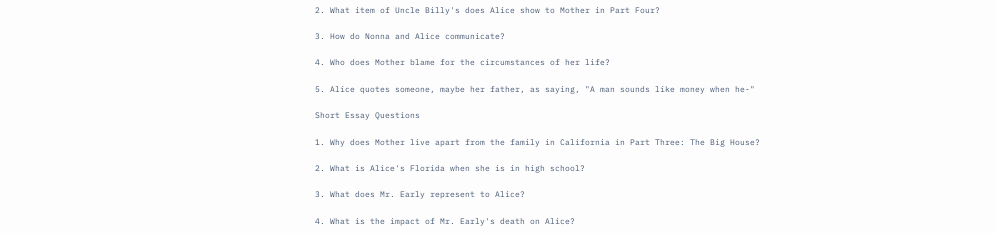2. What item of Uncle Billy's does Alice show to Mother in Part Four?

3. How do Nonna and Alice communicate?

4. Who does Mother blame for the circumstances of her life?

5. Alice quotes someone, maybe her father, as saying, "A man sounds like money when he-"

Short Essay Questions

1. Why does Mother live apart from the family in California in Part Three: The Big House?

2. What is Alice's Florida when she is in high school?

3. What does Mr. Early represent to Alice?

4. What is the impact of Mr. Early's death on Alice?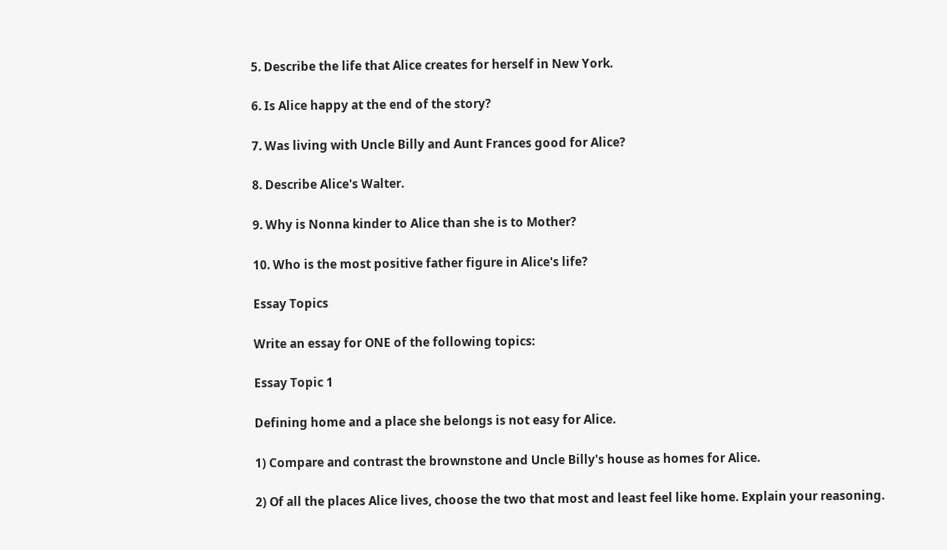5. Describe the life that Alice creates for herself in New York.

6. Is Alice happy at the end of the story?

7. Was living with Uncle Billy and Aunt Frances good for Alice?

8. Describe Alice's Walter.

9. Why is Nonna kinder to Alice than she is to Mother?

10. Who is the most positive father figure in Alice's life?

Essay Topics

Write an essay for ONE of the following topics:

Essay Topic 1

Defining home and a place she belongs is not easy for Alice.

1) Compare and contrast the brownstone and Uncle Billy's house as homes for Alice.

2) Of all the places Alice lives, choose the two that most and least feel like home. Explain your reasoning.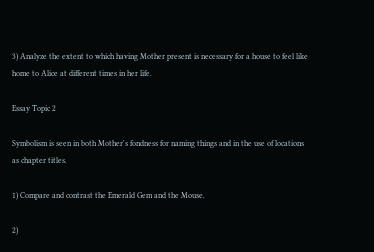3) Analyze the extent to which having Mother present is necessary for a house to feel like home to Alice at different times in her life.

Essay Topic 2

Symbolism is seen in both Mother's fondness for naming things and in the use of locations as chapter titles.

1) Compare and contrast the Emerald Gem and the Mouse.

2)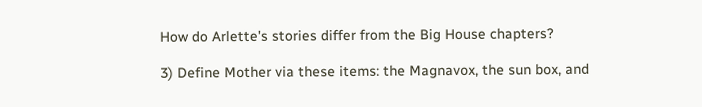How do Arlette's stories differ from the Big House chapters?

3) Define Mother via these items: the Magnavox, the sun box, and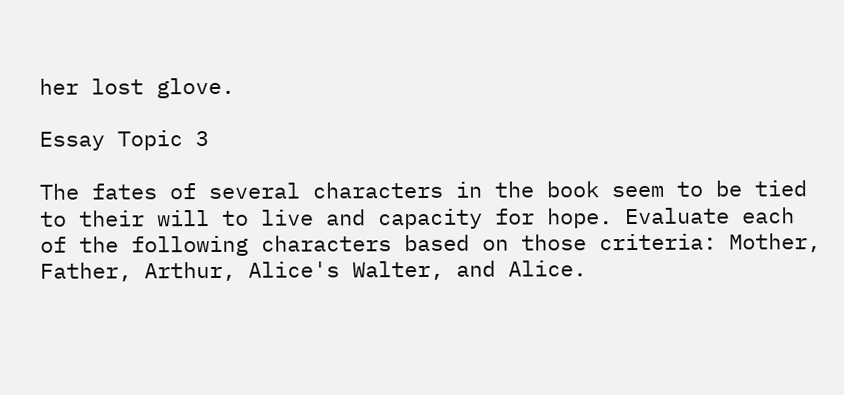her lost glove.

Essay Topic 3

The fates of several characters in the book seem to be tied to their will to live and capacity for hope. Evaluate each of the following characters based on those criteria: Mother, Father, Arthur, Alice's Walter, and Alice.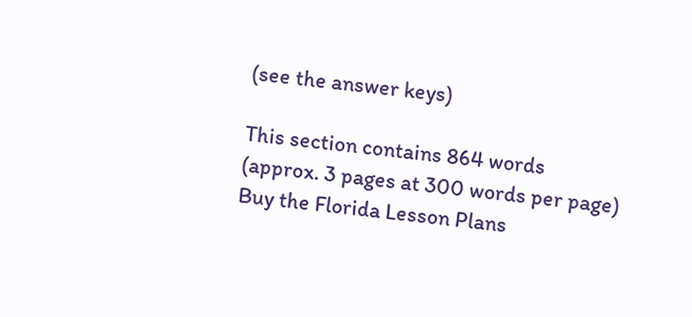(see the answer keys)

This section contains 864 words
(approx. 3 pages at 300 words per page)
Buy the Florida Lesson Plans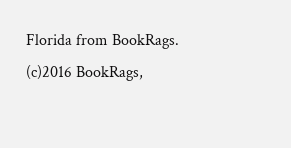Florida from BookRags. (c)2016 BookRags,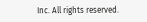Inc. All rights reserved.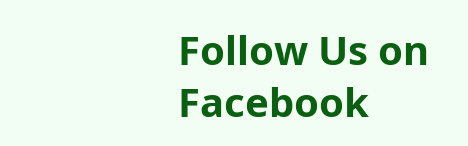Follow Us on Facebook